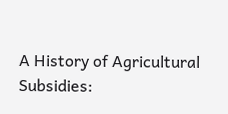A History of Agricultural Subsidies: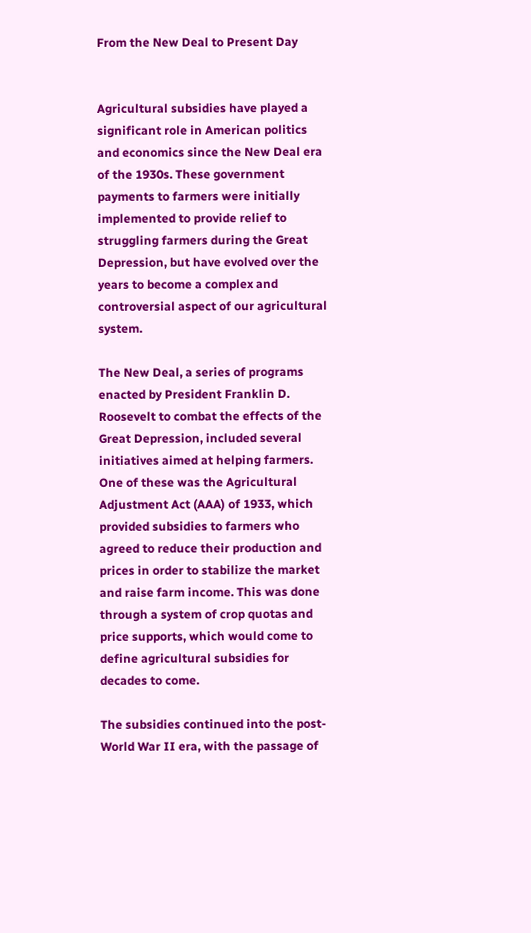From the New Deal to Present Day


Agricultural subsidies have played a significant role in American politics and economics since the New Deal era of the 1930s. These government payments to farmers were initially implemented to provide relief to struggling farmers during the Great Depression, but have evolved over the years to become a complex and controversial aspect of our agricultural system.

The New Deal, a series of programs enacted by President Franklin D. Roosevelt to combat the effects of the Great Depression, included several initiatives aimed at helping farmers. One of these was the Agricultural Adjustment Act (AAA) of 1933, which provided subsidies to farmers who agreed to reduce their production and prices in order to stabilize the market and raise farm income. This was done through a system of crop quotas and price supports, which would come to define agricultural subsidies for decades to come.

The subsidies continued into the post-World War II era, with the passage of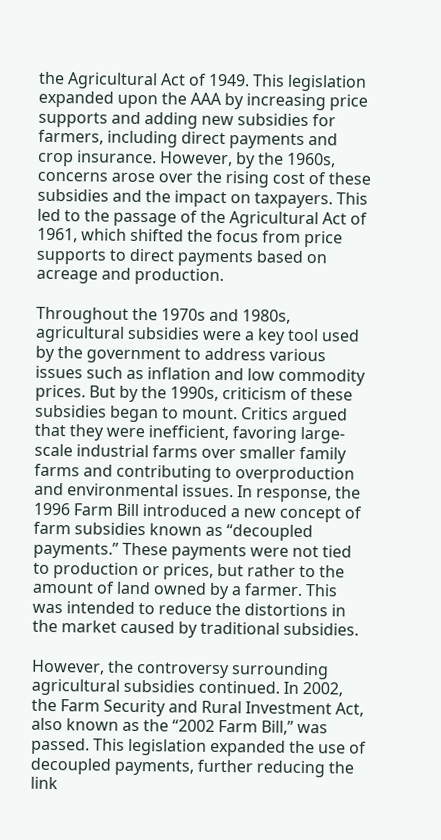the Agricultural Act of 1949. This legislation expanded upon the AAA by increasing price supports and adding new subsidies for farmers, including direct payments and crop insurance. However, by the 1960s, concerns arose over the rising cost of these subsidies and the impact on taxpayers. This led to the passage of the Agricultural Act of 1961, which shifted the focus from price supports to direct payments based on acreage and production.

Throughout the 1970s and 1980s, agricultural subsidies were a key tool used by the government to address various issues such as inflation and low commodity prices. But by the 1990s, criticism of these subsidies began to mount. Critics argued that they were inefficient, favoring large-scale industrial farms over smaller family farms and contributing to overproduction and environmental issues. In response, the 1996 Farm Bill introduced a new concept of farm subsidies known as “decoupled payments.” These payments were not tied to production or prices, but rather to the amount of land owned by a farmer. This was intended to reduce the distortions in the market caused by traditional subsidies.

However, the controversy surrounding agricultural subsidies continued. In 2002, the Farm Security and Rural Investment Act, also known as the “2002 Farm Bill,” was passed. This legislation expanded the use of decoupled payments, further reducing the link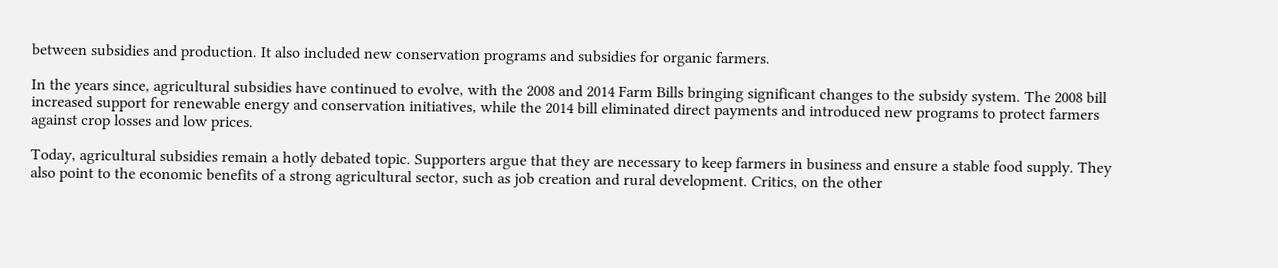between subsidies and production. It also included new conservation programs and subsidies for organic farmers.

In the years since, agricultural subsidies have continued to evolve, with the 2008 and 2014 Farm Bills bringing significant changes to the subsidy system. The 2008 bill increased support for renewable energy and conservation initiatives, while the 2014 bill eliminated direct payments and introduced new programs to protect farmers against crop losses and low prices.

Today, agricultural subsidies remain a hotly debated topic. Supporters argue that they are necessary to keep farmers in business and ensure a stable food supply. They also point to the economic benefits of a strong agricultural sector, such as job creation and rural development. Critics, on the other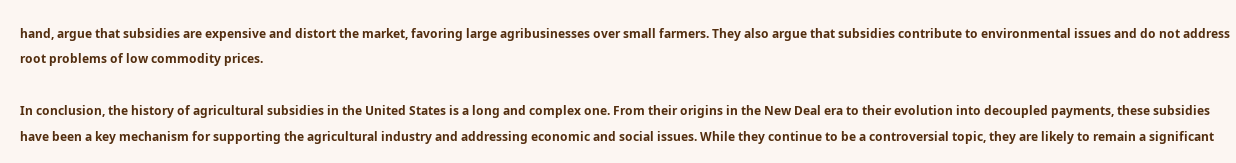hand, argue that subsidies are expensive and distort the market, favoring large agribusinesses over small farmers. They also argue that subsidies contribute to environmental issues and do not address root problems of low commodity prices.

In conclusion, the history of agricultural subsidies in the United States is a long and complex one. From their origins in the New Deal era to their evolution into decoupled payments, these subsidies have been a key mechanism for supporting the agricultural industry and addressing economic and social issues. While they continue to be a controversial topic, they are likely to remain a significant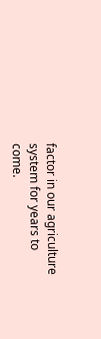factor in our agriculture system for years to come.